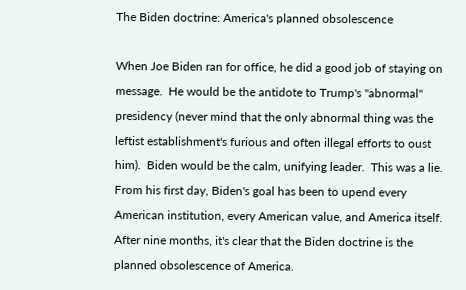The Biden doctrine: America's planned obsolescence

When Joe Biden ran for office, he did a good job of staying on message.  He would be the antidote to Trump's "abnormal" presidency (never mind that the only abnormal thing was the leftist establishment's furious and often illegal efforts to oust him).  Biden would be the calm, unifying leader.  This was a lie.  From his first day, Biden's goal has been to upend every American institution, every American value, and America itself.  After nine months, it's clear that the Biden doctrine is the planned obsolescence of America.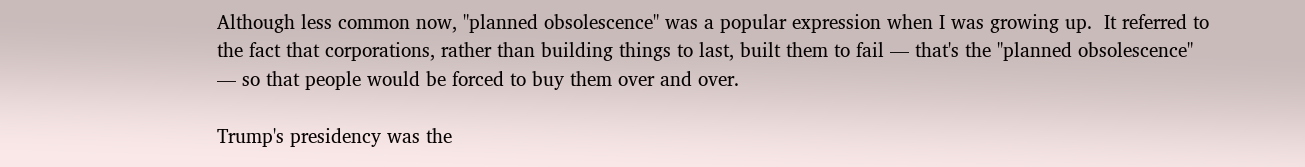Although less common now, "planned obsolescence" was a popular expression when I was growing up.  It referred to the fact that corporations, rather than building things to last, built them to fail — that's the "planned obsolescence" — so that people would be forced to buy them over and over.

Trump's presidency was the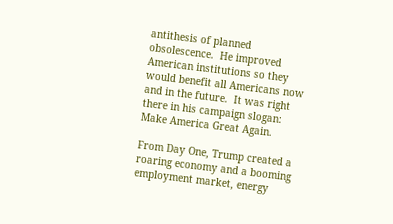antithesis of planned obsolescence.  He improved American institutions so they would benefit all Americans now and in the future.  It was right there in his campaign slogan: Make America Great Again.

From Day One, Trump created a roaring economy and a booming employment market, energy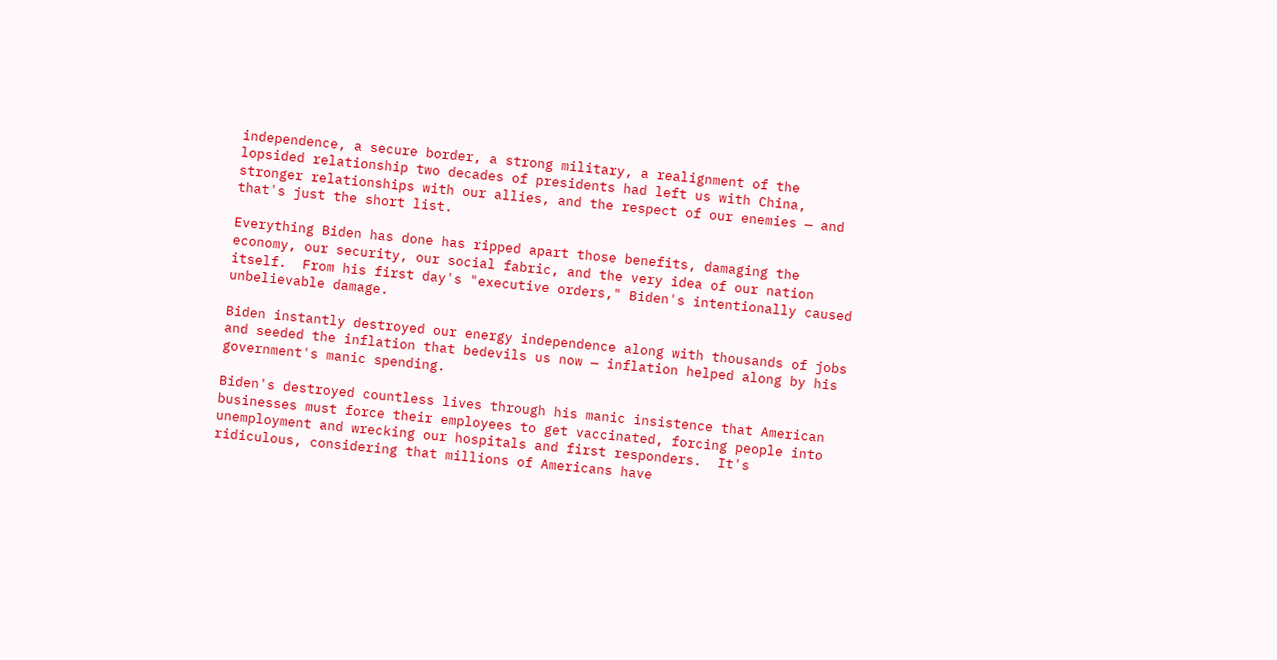independence, a secure border, a strong military, a realignment of the lopsided relationship two decades of presidents had left us with China, stronger relationships with our allies, and the respect of our enemies — and that's just the short list.

Everything Biden has done has ripped apart those benefits, damaging the economy, our security, our social fabric, and the very idea of our nation itself.  From his first day's "executive orders," Biden's intentionally caused unbelievable damage.

Biden instantly destroyed our energy independence along with thousands of jobs and seeded the inflation that bedevils us now — inflation helped along by his government's manic spending.

Biden's destroyed countless lives through his manic insistence that American businesses must force their employees to get vaccinated, forcing people into unemployment and wrecking our hospitals and first responders.  It's ridiculous, considering that millions of Americans have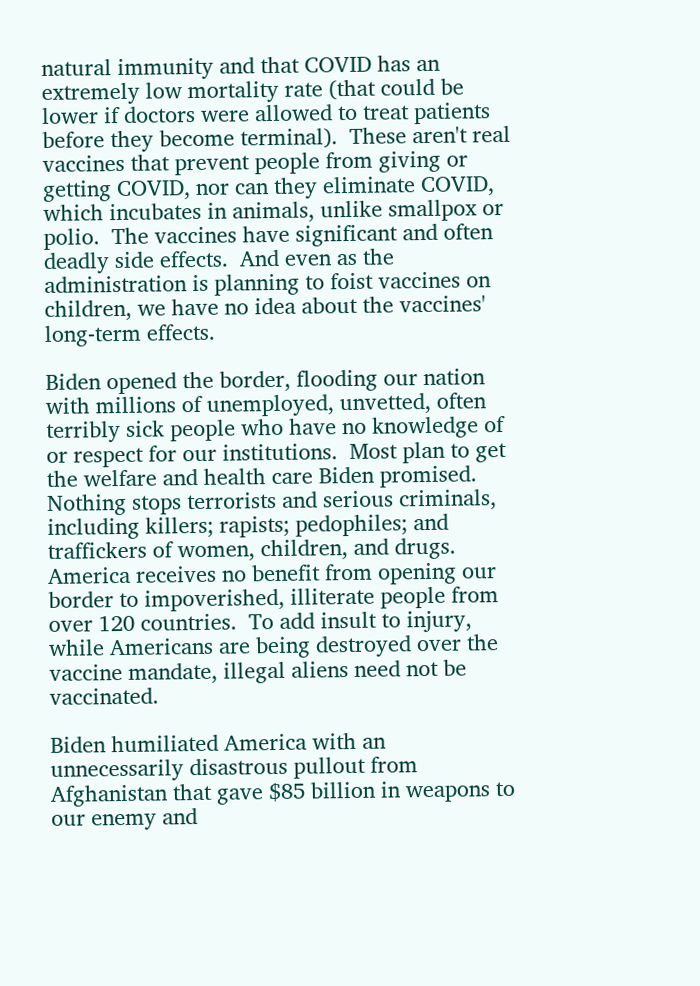natural immunity and that COVID has an extremely low mortality rate (that could be lower if doctors were allowed to treat patients before they become terminal).  These aren't real vaccines that prevent people from giving or getting COVID, nor can they eliminate COVID, which incubates in animals, unlike smallpox or polio.  The vaccines have significant and often deadly side effects.  And even as the administration is planning to foist vaccines on children, we have no idea about the vaccines' long-term effects.

Biden opened the border, flooding our nation with millions of unemployed, unvetted, often terribly sick people who have no knowledge of or respect for our institutions.  Most plan to get the welfare and health care Biden promised.  Nothing stops terrorists and serious criminals, including killers; rapists; pedophiles; and traffickers of women, children, and drugs.  America receives no benefit from opening our border to impoverished, illiterate people from over 120 countries.  To add insult to injury, while Americans are being destroyed over the vaccine mandate, illegal aliens need not be vaccinated.

Biden humiliated America with an unnecessarily disastrous pullout from Afghanistan that gave $85 billion in weapons to our enemy and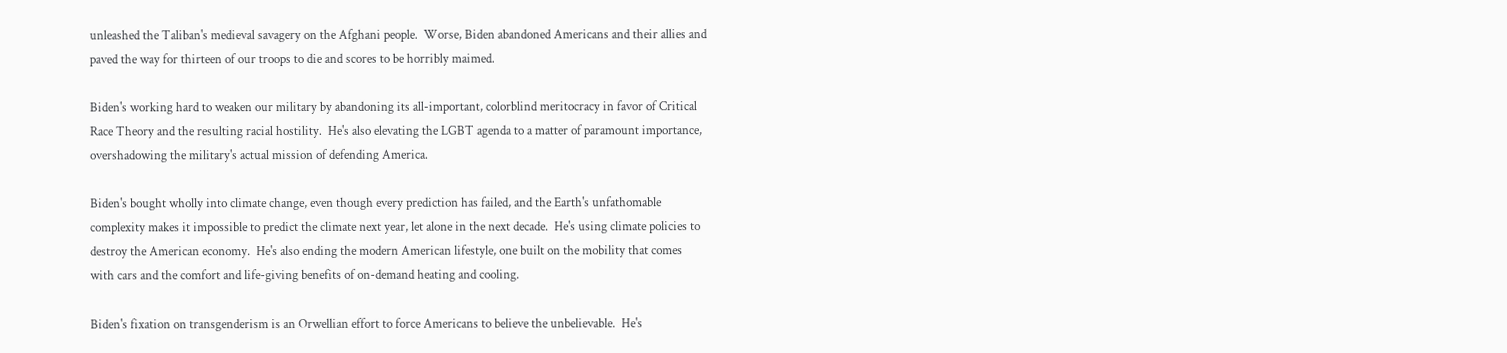unleashed the Taliban's medieval savagery on the Afghani people.  Worse, Biden abandoned Americans and their allies and paved the way for thirteen of our troops to die and scores to be horribly maimed.

Biden's working hard to weaken our military by abandoning its all-important, colorblind meritocracy in favor of Critical Race Theory and the resulting racial hostility.  He's also elevating the LGBT agenda to a matter of paramount importance, overshadowing the military's actual mission of defending America.

Biden's bought wholly into climate change, even though every prediction has failed, and the Earth's unfathomable complexity makes it impossible to predict the climate next year, let alone in the next decade.  He's using climate policies to destroy the American economy.  He's also ending the modern American lifestyle, one built on the mobility that comes with cars and the comfort and life-giving benefits of on-demand heating and cooling.

Biden's fixation on transgenderism is an Orwellian effort to force Americans to believe the unbelievable.  He's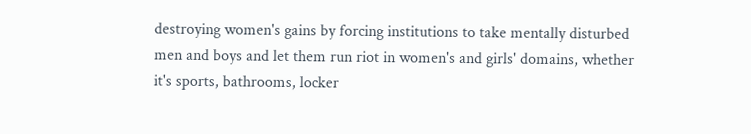destroying women's gains by forcing institutions to take mentally disturbed men and boys and let them run riot in women's and girls' domains, whether it's sports, bathrooms, locker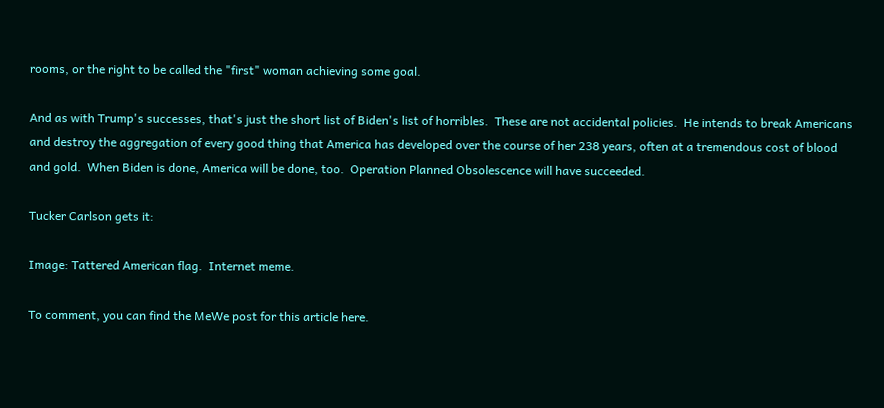rooms, or the right to be called the "first" woman achieving some goal.

And as with Trump's successes, that's just the short list of Biden's list of horribles.  These are not accidental policies.  He intends to break Americans and destroy the aggregation of every good thing that America has developed over the course of her 238 years, often at a tremendous cost of blood and gold.  When Biden is done, America will be done, too.  Operation Planned Obsolescence will have succeeded.

Tucker Carlson gets it:

Image: Tattered American flag.  Internet meme.

To comment, you can find the MeWe post for this article here.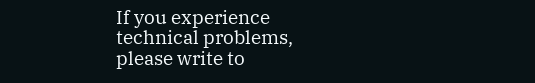If you experience technical problems, please write to